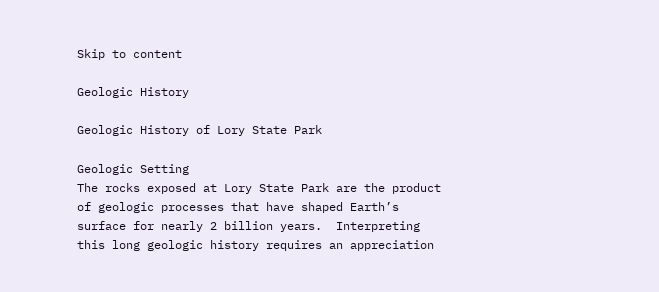Skip to content

Geologic History

Geologic History of Lory State Park

Geologic Setting
The rocks exposed at Lory State Park are the product of geologic processes that have shaped Earth’s surface for nearly 2 billion years.  Interpreting this long geologic history requires an appreciation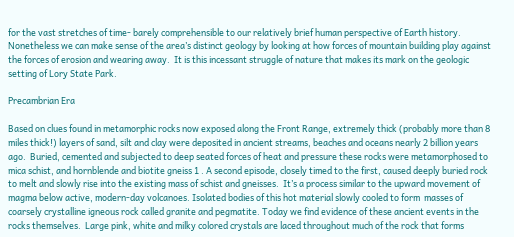for the vast stretches of time- barely comprehensible to our relatively brief human perspective of Earth history.  Nonetheless we can make sense of the area’s distinct geology by looking at how forces of mountain building play against the forces of erosion and wearing away.  It is this incessant struggle of nature that makes its mark on the geologic setting of Lory State Park.

Precambrian Era

Based on clues found in metamorphic rocks now exposed along the Front Range, extremely thick (probably more than 8 miles thick!) layers of sand, silt and clay were deposited in ancient streams, beaches and oceans nearly 2 billion years ago.  Buried, cemented and subjected to deep seated forces of heat and pressure these rocks were metamorphosed to mica schist, and hornblende and biotite gneiss 1 . A second episode, closely timed to the first, caused deeply buried rock to melt and slowly rise into the existing mass of schist and gneisses.  It’s a process similar to the upward movement of magma below active, modern-day volcanoes. Isolated bodies of this hot material slowly cooled to form  masses of coarsely crystalline igneous rock called granite and pegmatite. Today we find evidence of these ancient events in the rocks themselves.  Large pink, white and milky colored crystals are laced throughout much of the rock that forms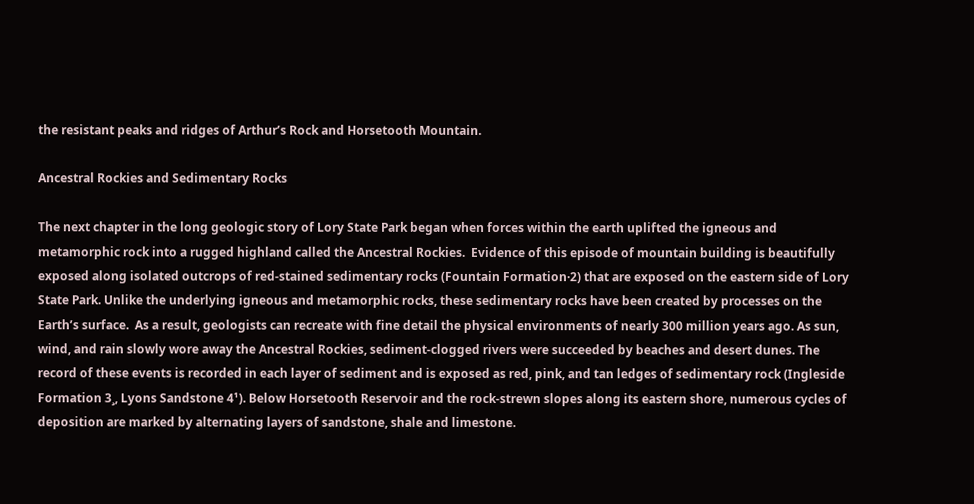the resistant peaks and ridges of Arthur’s Rock and Horsetooth Mountain.

Ancestral Rockies and Sedimentary Rocks

The next chapter in the long geologic story of Lory State Park began when forces within the earth uplifted the igneous and metamorphic rock into a rugged highland called the Ancestral Rockies.  Evidence of this episode of mountain building is beautifully exposed along isolated outcrops of red-stained sedimentary rocks (Fountain Formation·2) that are exposed on the eastern side of Lory State Park. Unlike the underlying igneous and metamorphic rocks, these sedimentary rocks have been created by processes on the Earth’s surface.  As a result, geologists can recreate with fine detail the physical environments of nearly 300 million years ago. As sun, wind, and rain slowly wore away the Ancestral Rockies, sediment-clogged rivers were succeeded by beaches and desert dunes. The record of these events is recorded in each layer of sediment and is exposed as red, pink, and tan ledges of sedimentary rock (Ingleside Formation 3¸, Lyons Sandstone 4¹). Below Horsetooth Reservoir and the rock-strewn slopes along its eastern shore, numerous cycles of deposition are marked by alternating layers of sandstone, shale and limestone.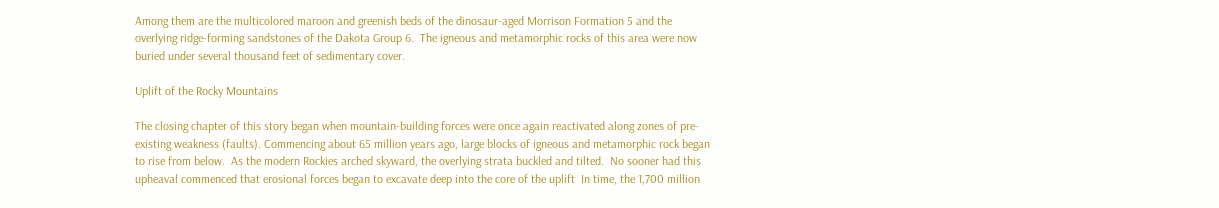Among them are the multicolored maroon and greenish beds of the dinosaur-aged Morrison Formation 5 and the overlying ridge-forming sandstones of the Dakota Group 6.  The igneous and metamorphic rocks of this area were now buried under several thousand feet of sedimentary cover.

Uplift of the Rocky Mountains

The closing chapter of this story began when mountain-building forces were once again reactivated along zones of pre-existing weakness (faults). Commencing about 65 million years ago, large blocks of igneous and metamorphic rock began to rise from below.  As the modern Rockies arched skyward, the overlying strata buckled and tilted.  No sooner had this upheaval commenced that erosional forces began to excavate deep into the core of the uplift  In time, the 1,700 million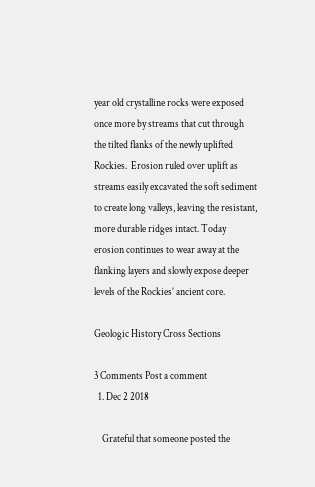year old crystalline rocks were exposed once more by streams that cut through the tilted flanks of the newly uplifted Rockies.  Erosion ruled over uplift as streams easily excavated the soft sediment to create long valleys, leaving the resistant, more durable ridges intact. Today erosion continues to wear away at the flanking layers and slowly expose deeper levels of the Rockies’ ancient core.

Geologic History Cross Sections

3 Comments Post a comment
  1. Dec 2 2018

    Grateful that someone posted the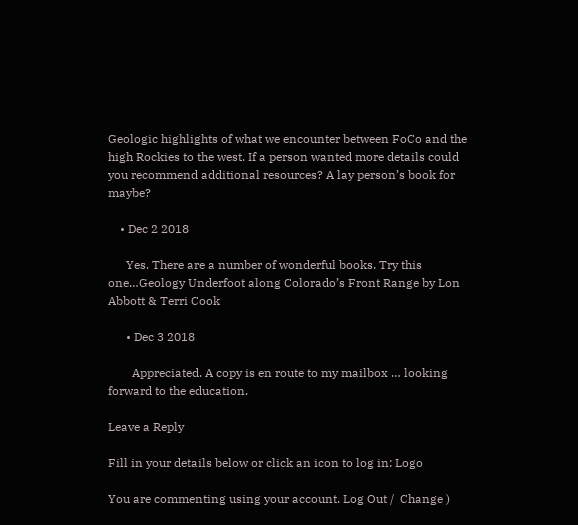Geologic highlights of what we encounter between FoCo and the high Rockies to the west. If a person wanted more details could you recommend additional resources? A lay person’s book for maybe?

    • Dec 2 2018

      Yes. There are a number of wonderful books. Try this one…Geology Underfoot along Colorado’s Front Range by Lon Abbott & Terri Cook

      • Dec 3 2018

        Appreciated. A copy is en route to my mailbox … looking forward to the education.

Leave a Reply

Fill in your details below or click an icon to log in: Logo

You are commenting using your account. Log Out /  Change )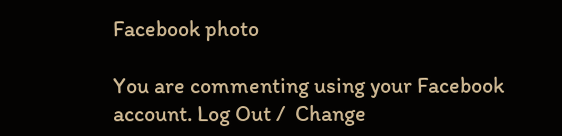Facebook photo

You are commenting using your Facebook account. Log Out /  Change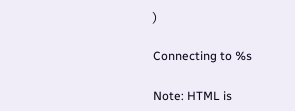)

Connecting to %s

Note: HTML is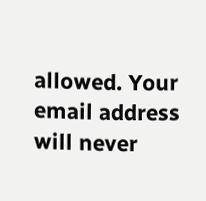allowed. Your email address will never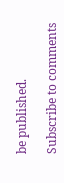be published.

Subscribe to comments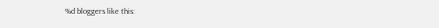%d bloggers like this: